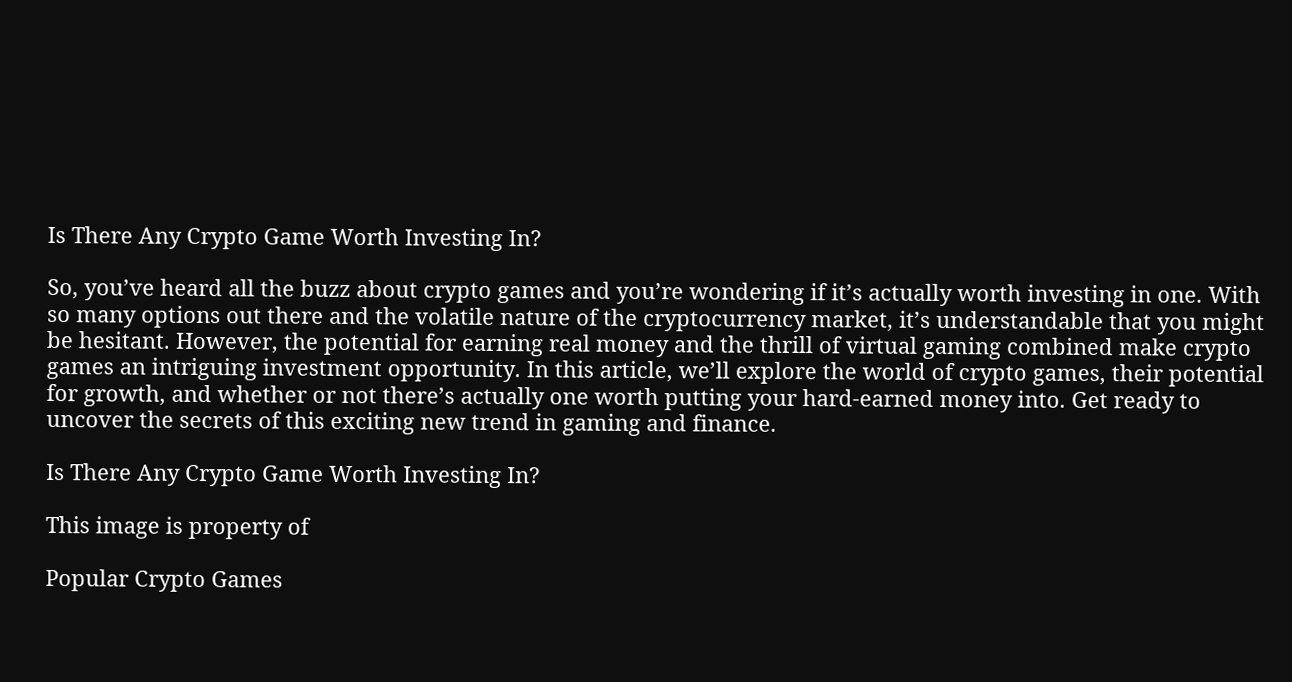Is There Any Crypto Game Worth Investing In?

So, you’ve heard all the buzz about crypto games and you’re wondering if it’s actually worth investing in one. With so many options out there and the volatile nature of the cryptocurrency market, it’s understandable that you might be hesitant. However, the potential for earning real money and the thrill of virtual gaming combined make crypto games an intriguing investment opportunity. In this article, we’ll explore the world of crypto games, their potential for growth, and whether or not there’s actually one worth putting your hard-earned money into. Get ready to uncover the secrets of this exciting new trend in gaming and finance.

Is There Any Crypto Game Worth Investing In?

This image is property of

Popular Crypto Games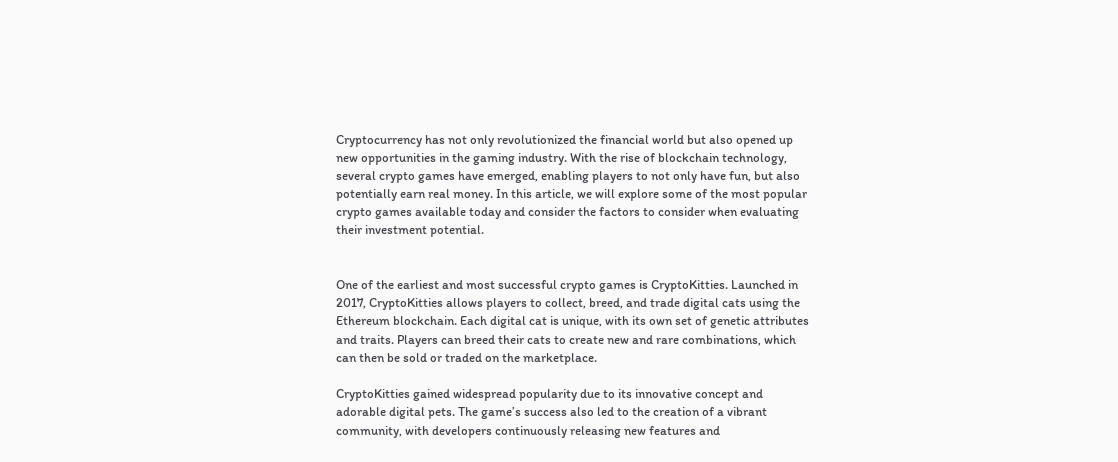Cryptocurrency has not only revolutionized the financial world but also opened up new opportunities in the gaming industry. With the rise of blockchain technology, several crypto games have emerged, enabling players to not only have fun, but also potentially earn real money. In this article, we will explore some of the most popular crypto games available today and consider the factors to consider when evaluating their investment potential.


One of the earliest and most successful crypto games is CryptoKitties. Launched in 2017, CryptoKitties allows players to collect, breed, and trade digital cats using the Ethereum blockchain. Each digital cat is unique, with its own set of genetic attributes and traits. Players can breed their cats to create new and rare combinations, which can then be sold or traded on the marketplace.

CryptoKitties gained widespread popularity due to its innovative concept and adorable digital pets. The game’s success also led to the creation of a vibrant community, with developers continuously releasing new features and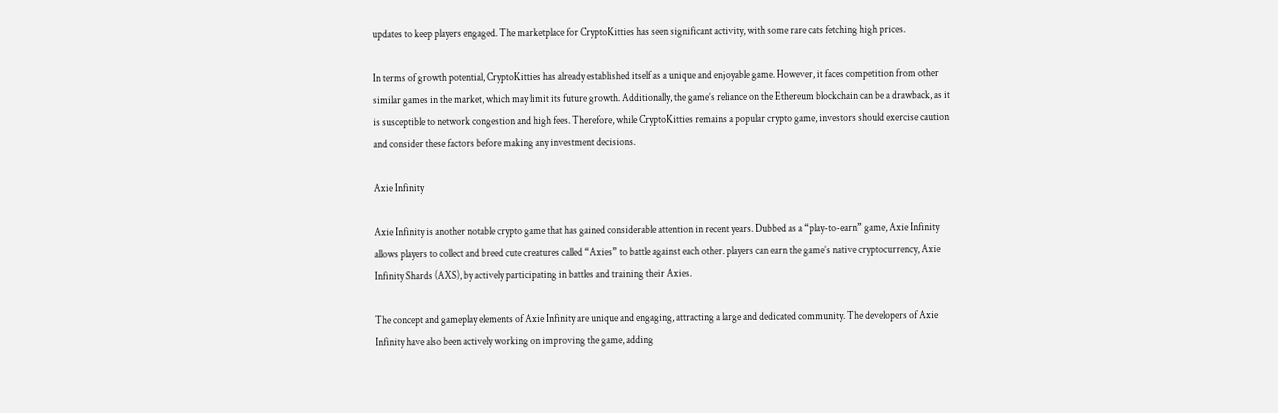updates to keep players engaged. The marketplace for CryptoKitties has seen significant activity, with some rare cats fetching high prices.

In terms of growth potential, CryptoKitties has already established itself as a unique and enjoyable game. However, it faces competition from other similar games in the market, which may limit its future growth. Additionally, the game’s reliance on the Ethereum blockchain can be a drawback, as it is susceptible to network congestion and high fees. Therefore, while CryptoKitties remains a popular crypto game, investors should exercise caution and consider these factors before making any investment decisions.

Axie Infinity

Axie Infinity is another notable crypto game that has gained considerable attention in recent years. Dubbed as a “play-to-earn” game, Axie Infinity allows players to collect and breed cute creatures called “Axies” to battle against each other. players can earn the game’s native cryptocurrency, Axie Infinity Shards (AXS), by actively participating in battles and training their Axies.

The concept and gameplay elements of Axie Infinity are unique and engaging, attracting a large and dedicated community. The developers of Axie Infinity have also been actively working on improving the game, adding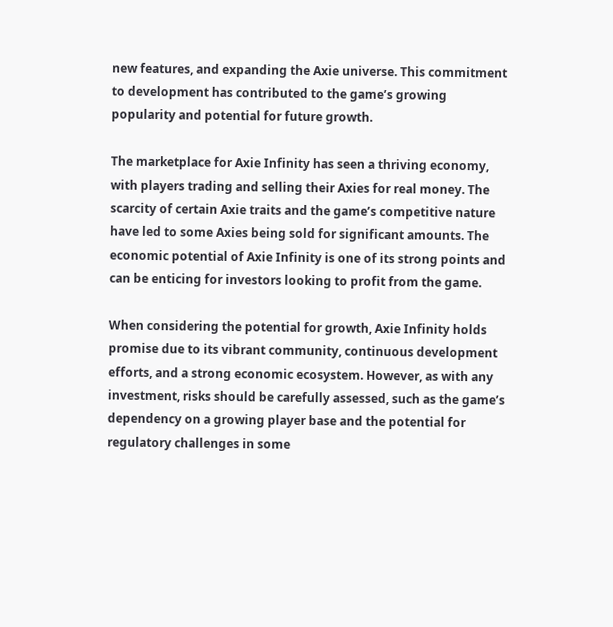new features, and expanding the Axie universe. This commitment to development has contributed to the game’s growing popularity and potential for future growth.

The marketplace for Axie Infinity has seen a thriving economy, with players trading and selling their Axies for real money. The scarcity of certain Axie traits and the game’s competitive nature have led to some Axies being sold for significant amounts. The economic potential of Axie Infinity is one of its strong points and can be enticing for investors looking to profit from the game.

When considering the potential for growth, Axie Infinity holds promise due to its vibrant community, continuous development efforts, and a strong economic ecosystem. However, as with any investment, risks should be carefully assessed, such as the game’s dependency on a growing player base and the potential for regulatory challenges in some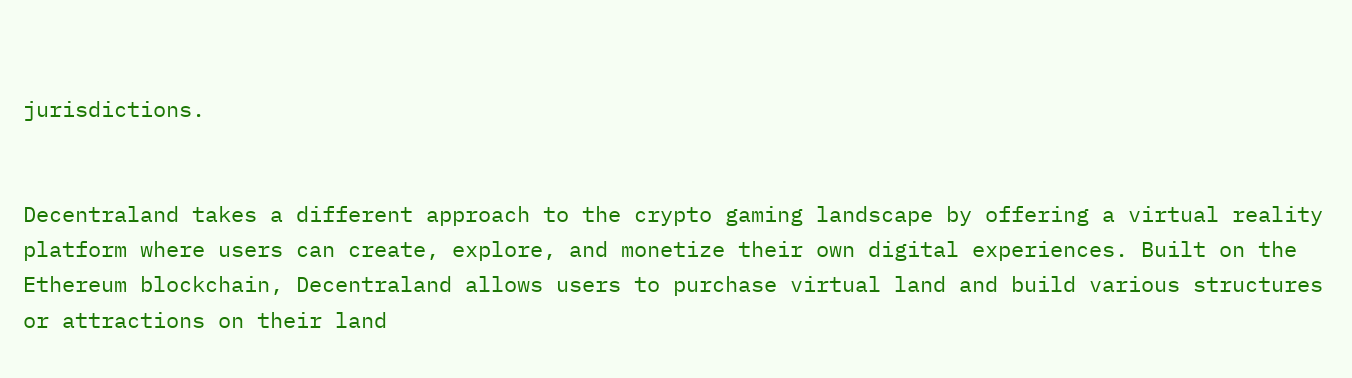jurisdictions.


Decentraland takes a different approach to the crypto gaming landscape by offering a virtual reality platform where users can create, explore, and monetize their own digital experiences. Built on the Ethereum blockchain, Decentraland allows users to purchase virtual land and build various structures or attractions on their land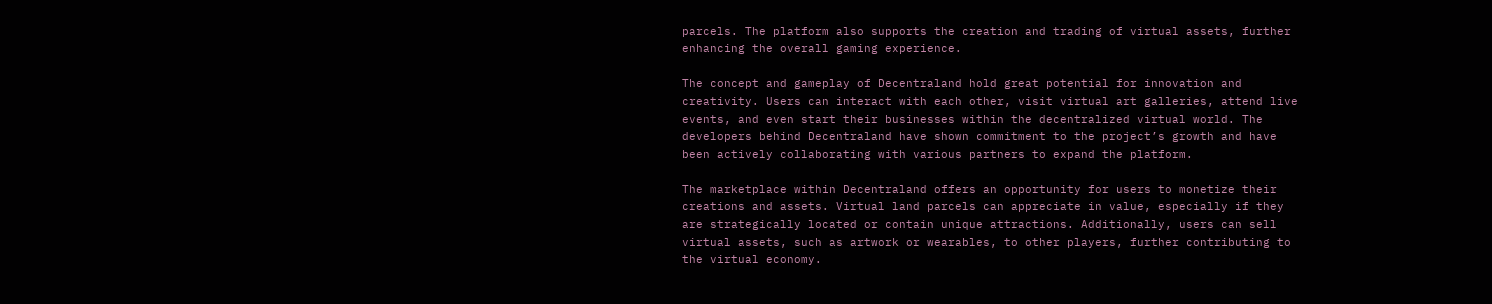parcels. The platform also supports the creation and trading of virtual assets, further enhancing the overall gaming experience.

The concept and gameplay of Decentraland hold great potential for innovation and creativity. Users can interact with each other, visit virtual art galleries, attend live events, and even start their businesses within the decentralized virtual world. The developers behind Decentraland have shown commitment to the project’s growth and have been actively collaborating with various partners to expand the platform.

The marketplace within Decentraland offers an opportunity for users to monetize their creations and assets. Virtual land parcels can appreciate in value, especially if they are strategically located or contain unique attractions. Additionally, users can sell virtual assets, such as artwork or wearables, to other players, further contributing to the virtual economy.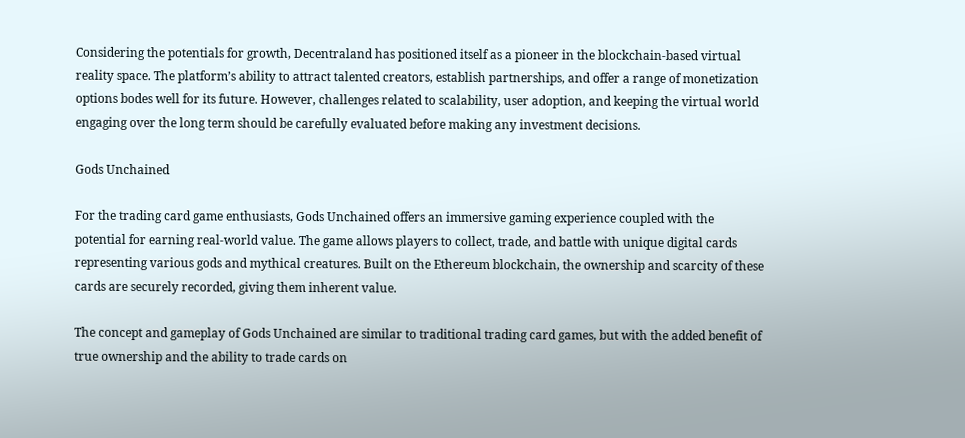Considering the potentials for growth, Decentraland has positioned itself as a pioneer in the blockchain-based virtual reality space. The platform’s ability to attract talented creators, establish partnerships, and offer a range of monetization options bodes well for its future. However, challenges related to scalability, user adoption, and keeping the virtual world engaging over the long term should be carefully evaluated before making any investment decisions.

Gods Unchained

For the trading card game enthusiasts, Gods Unchained offers an immersive gaming experience coupled with the potential for earning real-world value. The game allows players to collect, trade, and battle with unique digital cards representing various gods and mythical creatures. Built on the Ethereum blockchain, the ownership and scarcity of these cards are securely recorded, giving them inherent value.

The concept and gameplay of Gods Unchained are similar to traditional trading card games, but with the added benefit of true ownership and the ability to trade cards on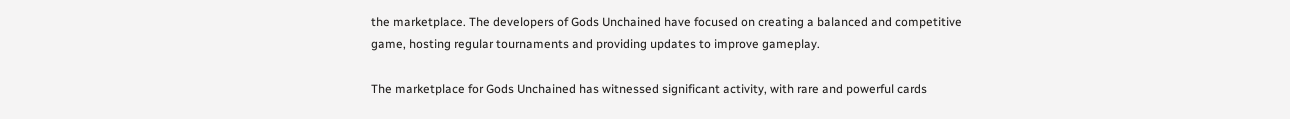the marketplace. The developers of Gods Unchained have focused on creating a balanced and competitive game, hosting regular tournaments and providing updates to improve gameplay.

The marketplace for Gods Unchained has witnessed significant activity, with rare and powerful cards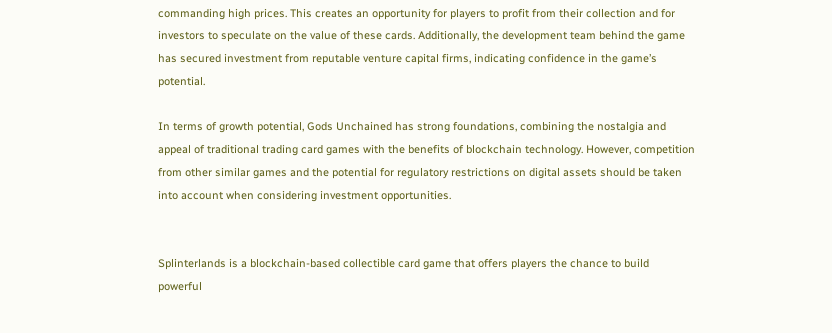commanding high prices. This creates an opportunity for players to profit from their collection and for investors to speculate on the value of these cards. Additionally, the development team behind the game has secured investment from reputable venture capital firms, indicating confidence in the game’s potential.

In terms of growth potential, Gods Unchained has strong foundations, combining the nostalgia and appeal of traditional trading card games with the benefits of blockchain technology. However, competition from other similar games and the potential for regulatory restrictions on digital assets should be taken into account when considering investment opportunities.


Splinterlands is a blockchain-based collectible card game that offers players the chance to build powerful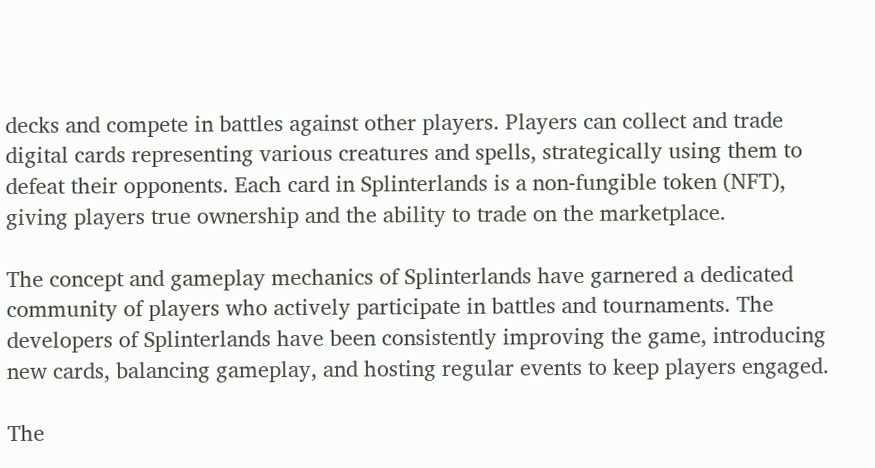decks and compete in battles against other players. Players can collect and trade digital cards representing various creatures and spells, strategically using them to defeat their opponents. Each card in Splinterlands is a non-fungible token (NFT), giving players true ownership and the ability to trade on the marketplace.

The concept and gameplay mechanics of Splinterlands have garnered a dedicated community of players who actively participate in battles and tournaments. The developers of Splinterlands have been consistently improving the game, introducing new cards, balancing gameplay, and hosting regular events to keep players engaged.

The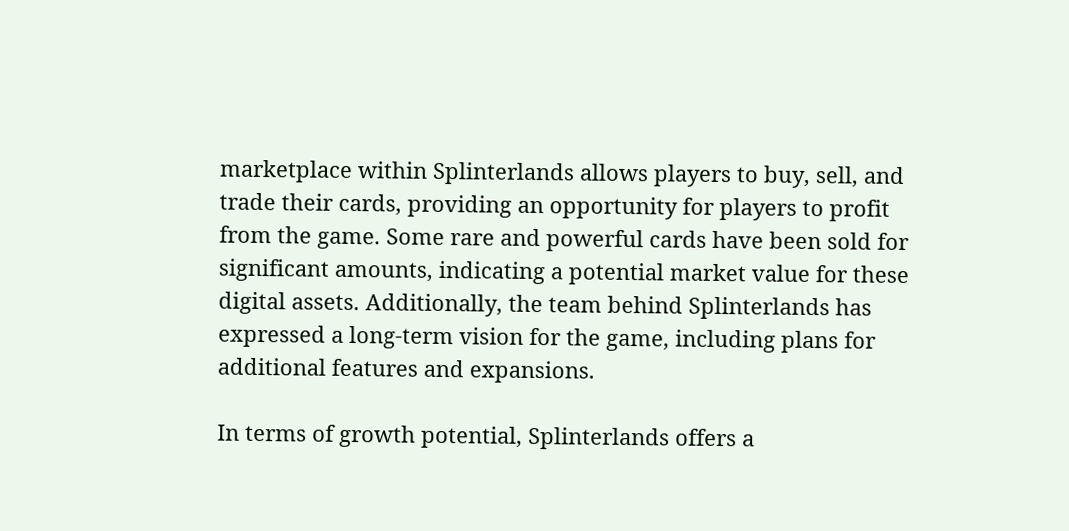marketplace within Splinterlands allows players to buy, sell, and trade their cards, providing an opportunity for players to profit from the game. Some rare and powerful cards have been sold for significant amounts, indicating a potential market value for these digital assets. Additionally, the team behind Splinterlands has expressed a long-term vision for the game, including plans for additional features and expansions.

In terms of growth potential, Splinterlands offers a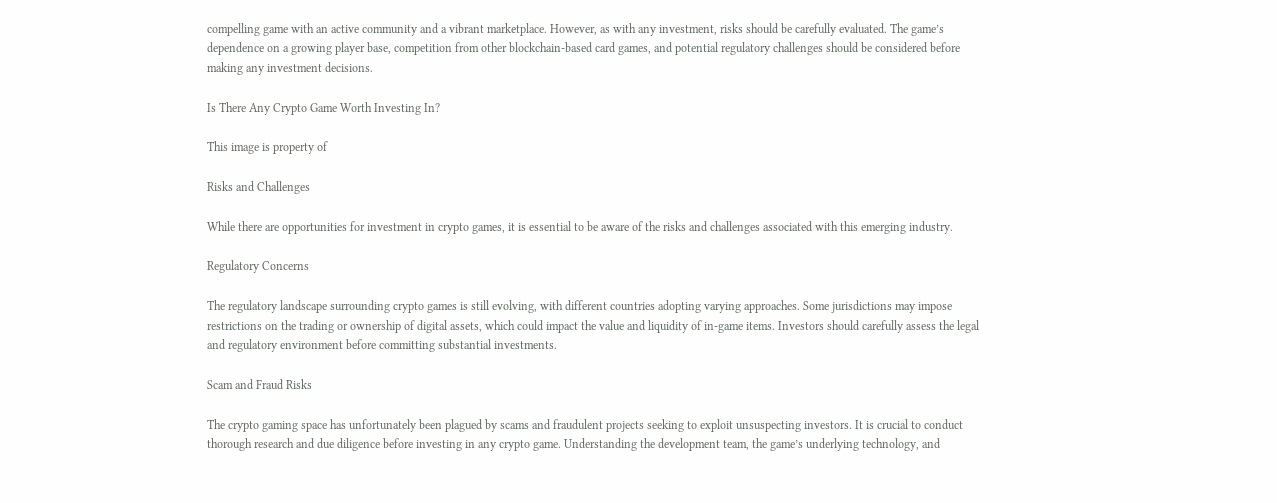compelling game with an active community and a vibrant marketplace. However, as with any investment, risks should be carefully evaluated. The game’s dependence on a growing player base, competition from other blockchain-based card games, and potential regulatory challenges should be considered before making any investment decisions.

Is There Any Crypto Game Worth Investing In?

This image is property of

Risks and Challenges

While there are opportunities for investment in crypto games, it is essential to be aware of the risks and challenges associated with this emerging industry.

Regulatory Concerns

The regulatory landscape surrounding crypto games is still evolving, with different countries adopting varying approaches. Some jurisdictions may impose restrictions on the trading or ownership of digital assets, which could impact the value and liquidity of in-game items. Investors should carefully assess the legal and regulatory environment before committing substantial investments.

Scam and Fraud Risks

The crypto gaming space has unfortunately been plagued by scams and fraudulent projects seeking to exploit unsuspecting investors. It is crucial to conduct thorough research and due diligence before investing in any crypto game. Understanding the development team, the game’s underlying technology, and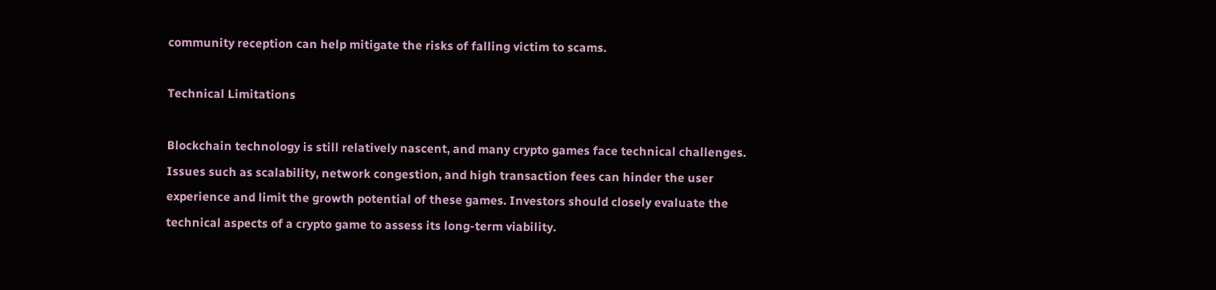community reception can help mitigate the risks of falling victim to scams.

Technical Limitations

Blockchain technology is still relatively nascent, and many crypto games face technical challenges. Issues such as scalability, network congestion, and high transaction fees can hinder the user experience and limit the growth potential of these games. Investors should closely evaluate the technical aspects of a crypto game to assess its long-term viability.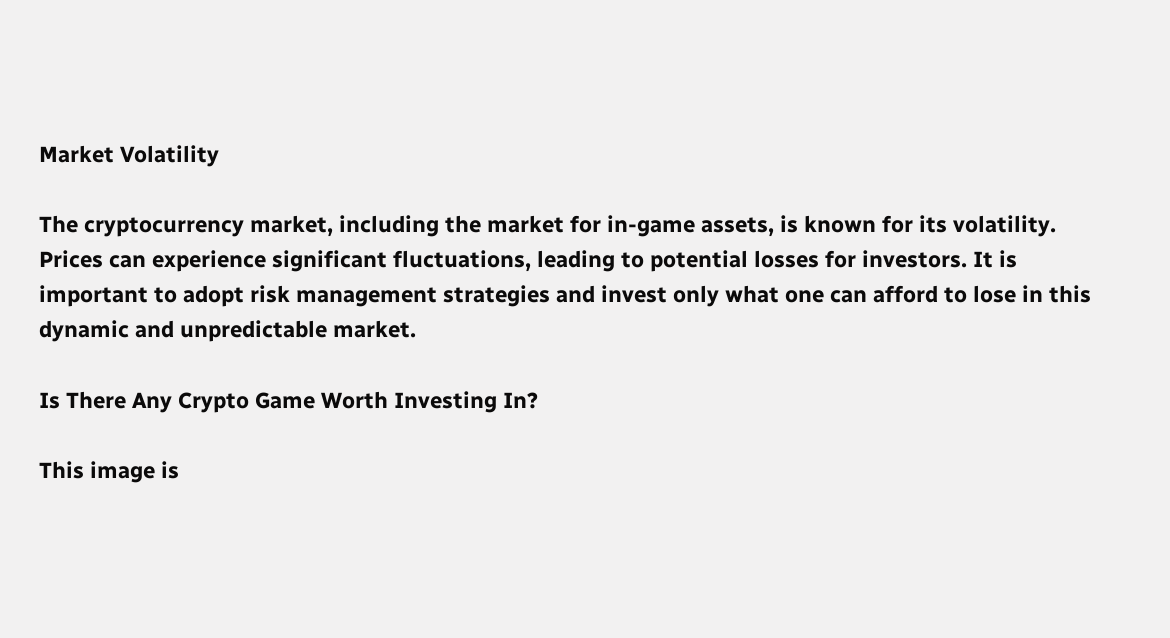Market Volatility

The cryptocurrency market, including the market for in-game assets, is known for its volatility. Prices can experience significant fluctuations, leading to potential losses for investors. It is important to adopt risk management strategies and invest only what one can afford to lose in this dynamic and unpredictable market.

Is There Any Crypto Game Worth Investing In?

This image is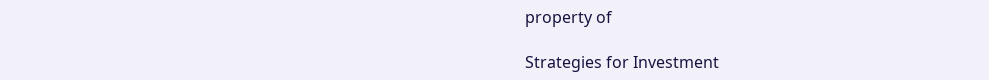property of

Strategies for Investment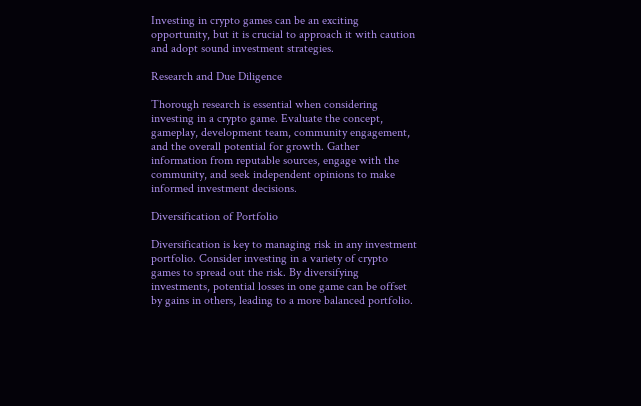Investing in crypto games can be an exciting opportunity, but it is crucial to approach it with caution and adopt sound investment strategies.

Research and Due Diligence

Thorough research is essential when considering investing in a crypto game. Evaluate the concept, gameplay, development team, community engagement, and the overall potential for growth. Gather information from reputable sources, engage with the community, and seek independent opinions to make informed investment decisions.

Diversification of Portfolio

Diversification is key to managing risk in any investment portfolio. Consider investing in a variety of crypto games to spread out the risk. By diversifying investments, potential losses in one game can be offset by gains in others, leading to a more balanced portfolio.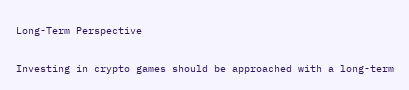Long-Term Perspective

Investing in crypto games should be approached with a long-term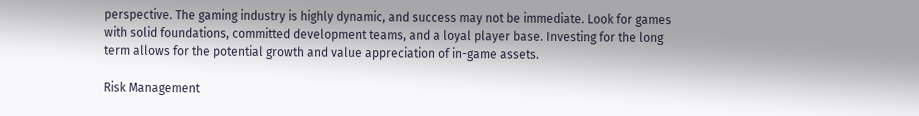perspective. The gaming industry is highly dynamic, and success may not be immediate. Look for games with solid foundations, committed development teams, and a loyal player base. Investing for the long term allows for the potential growth and value appreciation of in-game assets.

Risk Management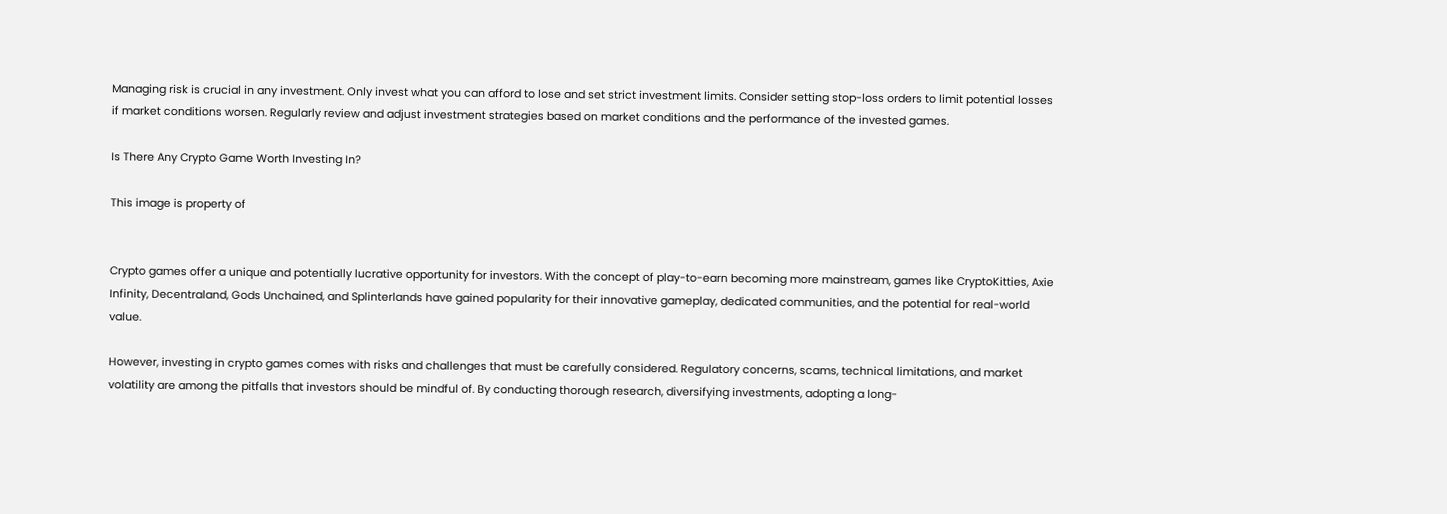Managing risk is crucial in any investment. Only invest what you can afford to lose and set strict investment limits. Consider setting stop-loss orders to limit potential losses if market conditions worsen. Regularly review and adjust investment strategies based on market conditions and the performance of the invested games.

Is There Any Crypto Game Worth Investing In?

This image is property of


Crypto games offer a unique and potentially lucrative opportunity for investors. With the concept of play-to-earn becoming more mainstream, games like CryptoKitties, Axie Infinity, Decentraland, Gods Unchained, and Splinterlands have gained popularity for their innovative gameplay, dedicated communities, and the potential for real-world value.

However, investing in crypto games comes with risks and challenges that must be carefully considered. Regulatory concerns, scams, technical limitations, and market volatility are among the pitfalls that investors should be mindful of. By conducting thorough research, diversifying investments, adopting a long-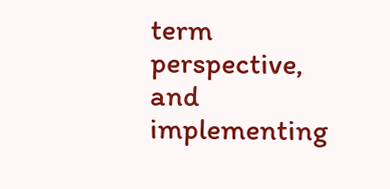term perspective, and implementing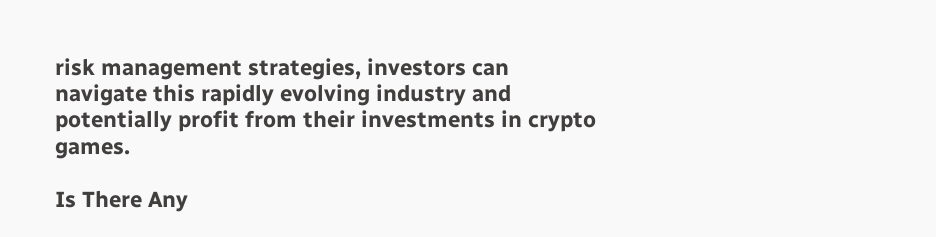risk management strategies, investors can navigate this rapidly evolving industry and potentially profit from their investments in crypto games.

Is There Any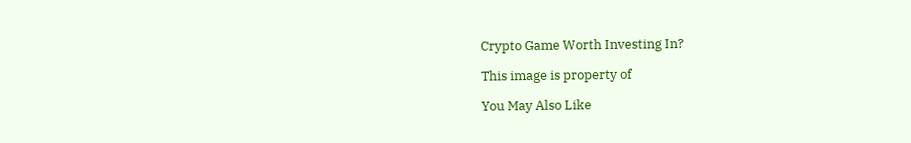Crypto Game Worth Investing In?

This image is property of

You May Also Like